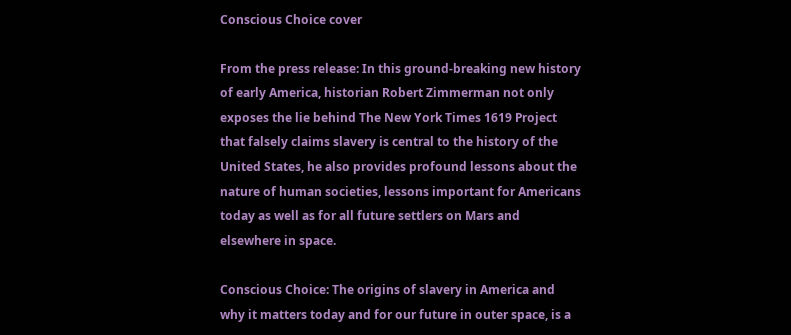Conscious Choice cover

From the press release: In this ground-breaking new history of early America, historian Robert Zimmerman not only exposes the lie behind The New York Times 1619 Project that falsely claims slavery is central to the history of the United States, he also provides profound lessons about the nature of human societies, lessons important for Americans today as well as for all future settlers on Mars and elsewhere in space.

Conscious Choice: The origins of slavery in America and why it matters today and for our future in outer space, is a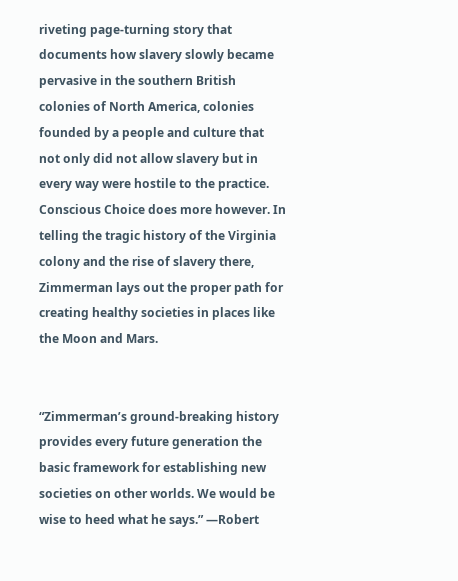riveting page-turning story that documents how slavery slowly became pervasive in the southern British colonies of North America, colonies founded by a people and culture that not only did not allow slavery but in every way were hostile to the practice.
Conscious Choice does more however. In telling the tragic history of the Virginia colony and the rise of slavery there, Zimmerman lays out the proper path for creating healthy societies in places like the Moon and Mars.


“Zimmerman’s ground-breaking history provides every future generation the basic framework for establishing new societies on other worlds. We would be wise to heed what he says.” —Robert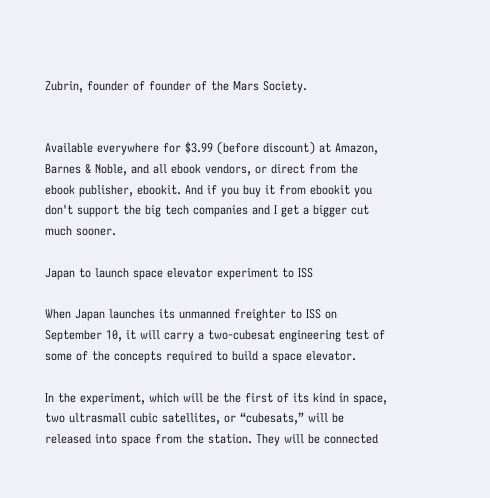Zubrin, founder of founder of the Mars Society.


Available everywhere for $3.99 (before discount) at Amazon, Barnes & Noble, and all ebook vendors, or direct from the ebook publisher, ebookit. And if you buy it from ebookit you don't support the big tech companies and I get a bigger cut much sooner.

Japan to launch space elevator experiment to ISS

When Japan launches its unmanned freighter to ISS on September 10, it will carry a two-cubesat engineering test of some of the concepts required to build a space elevator.

In the experiment, which will be the first of its kind in space, two ultrasmall cubic satellites, or “cubesats,” will be released into space from the station. They will be connected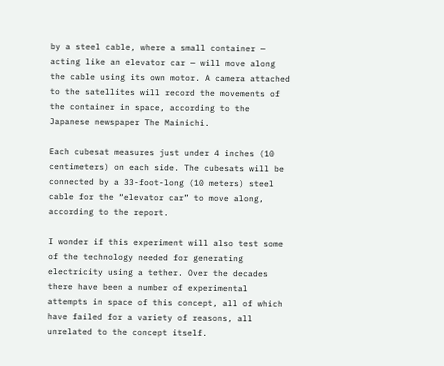by a steel cable, where a small container — acting like an elevator car — will move along the cable using its own motor. A camera attached to the satellites will record the movements of the container in space, according to the Japanese newspaper The Mainichi.

Each cubesat measures just under 4 inches (10 centimeters) on each side. The cubesats will be connected by a 33-foot-long (10 meters) steel cable for the “elevator car” to move along, according to the report.

I wonder if this experiment will also test some of the technology needed for generating electricity using a tether. Over the decades there have been a number of experimental attempts in space of this concept, all of which have failed for a variety of reasons, all unrelated to the concept itself.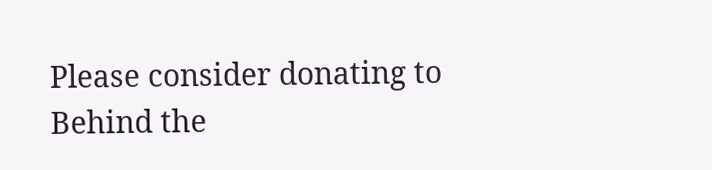Please consider donating to Behind the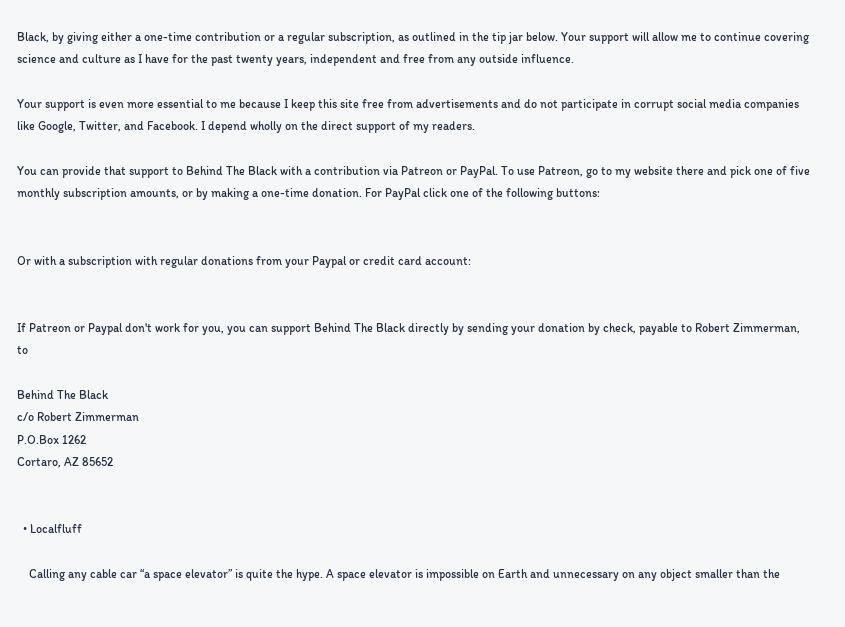Black, by giving either a one-time contribution or a regular subscription, as outlined in the tip jar below. Your support will allow me to continue covering science and culture as I have for the past twenty years, independent and free from any outside influence.

Your support is even more essential to me because I keep this site free from advertisements and do not participate in corrupt social media companies like Google, Twitter, and Facebook. I depend wholly on the direct support of my readers.

You can provide that support to Behind The Black with a contribution via Patreon or PayPal. To use Patreon, go to my website there and pick one of five monthly subscription amounts, or by making a one-time donation. For PayPal click one of the following buttons:


Or with a subscription with regular donations from your Paypal or credit card account:


If Patreon or Paypal don't work for you, you can support Behind The Black directly by sending your donation by check, payable to Robert Zimmerman, to

Behind The Black
c/o Robert Zimmerman
P.O.Box 1262
Cortaro, AZ 85652


  • Localfluff

    Calling any cable car “a space elevator” is quite the hype. A space elevator is impossible on Earth and unnecessary on any object smaller than the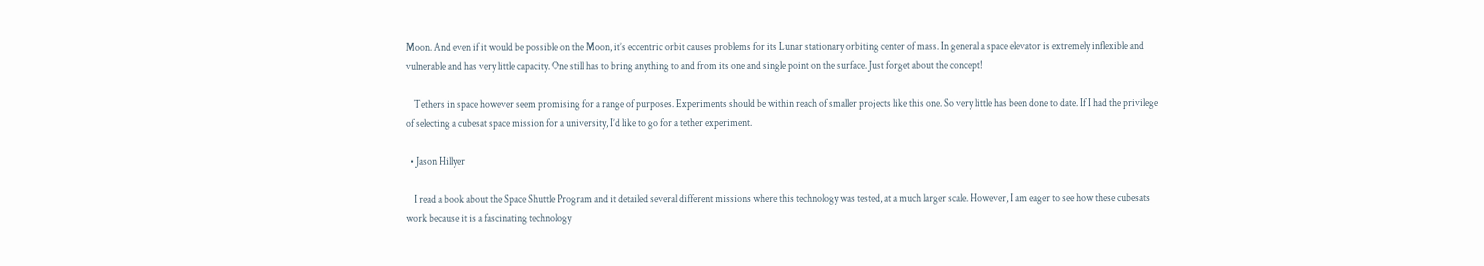Moon. And even if it would be possible on the Moon, it’s eccentric orbit causes problems for its Lunar stationary orbiting center of mass. In general a space elevator is extremely inflexible and vulnerable and has very little capacity. One still has to bring anything to and from its one and single point on the surface. Just forget about the concept!

    Tethers in space however seem promising for a range of purposes. Experiments should be within reach of smaller projects like this one. So very little has been done to date. If I had the privilege of selecting a cubesat space mission for a university, I’d like to go for a tether experiment.

  • Jason Hillyer

    I read a book about the Space Shuttle Program and it detailed several different missions where this technology was tested, at a much larger scale. However, I am eager to see how these cubesats work because it is a fascinating technology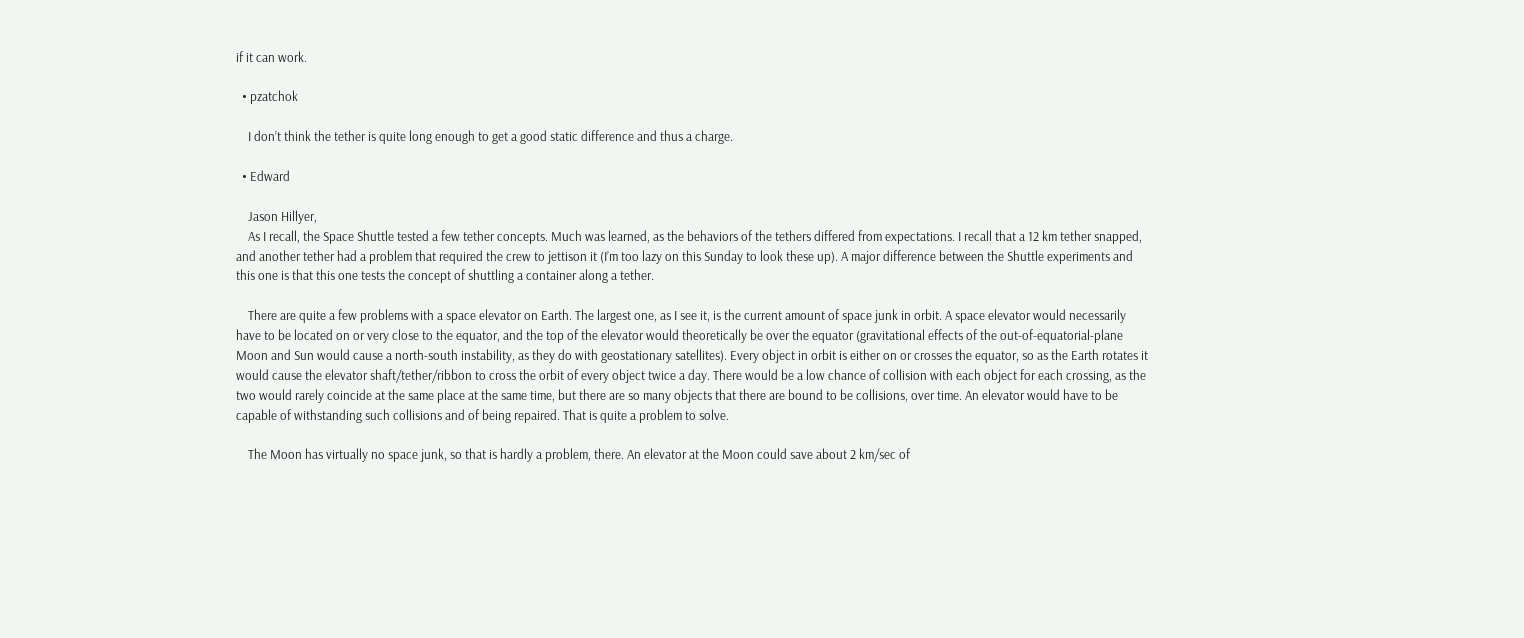if it can work.

  • pzatchok

    I don’t think the tether is quite long enough to get a good static difference and thus a charge.

  • Edward

    Jason Hillyer,
    As I recall, the Space Shuttle tested a few tether concepts. Much was learned, as the behaviors of the tethers differed from expectations. I recall that a 12 km tether snapped, and another tether had a problem that required the crew to jettison it (I’m too lazy on this Sunday to look these up). A major difference between the Shuttle experiments and this one is that this one tests the concept of shuttling a container along a tether.

    There are quite a few problems with a space elevator on Earth. The largest one, as I see it, is the current amount of space junk in orbit. A space elevator would necessarily have to be located on or very close to the equator, and the top of the elevator would theoretically be over the equator (gravitational effects of the out-of-equatorial-plane Moon and Sun would cause a north-south instability, as they do with geostationary satellites). Every object in orbit is either on or crosses the equator, so as the Earth rotates it would cause the elevator shaft/tether/ribbon to cross the orbit of every object twice a day. There would be a low chance of collision with each object for each crossing, as the two would rarely coincide at the same place at the same time, but there are so many objects that there are bound to be collisions, over time. An elevator would have to be capable of withstanding such collisions and of being repaired. That is quite a problem to solve.

    The Moon has virtually no space junk, so that is hardly a problem, there. An elevator at the Moon could save about 2 km/sec of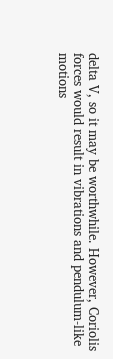delta V, so it may be worthwhile. However, Coriolis forces would result in vibrations and pendulum-like motions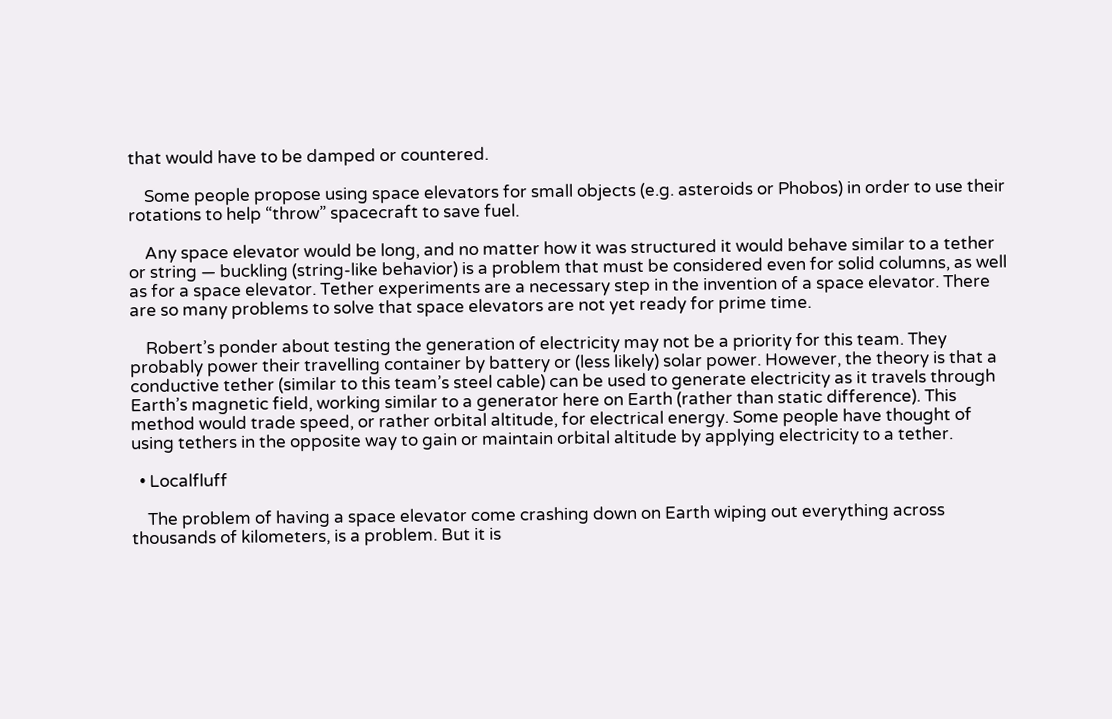that would have to be damped or countered.

    Some people propose using space elevators for small objects (e.g. asteroids or Phobos) in order to use their rotations to help “throw” spacecraft to save fuel.

    Any space elevator would be long, and no matter how it was structured it would behave similar to a tether or string — buckling (string-like behavior) is a problem that must be considered even for solid columns, as well as for a space elevator. Tether experiments are a necessary step in the invention of a space elevator. There are so many problems to solve that space elevators are not yet ready for prime time.

    Robert’s ponder about testing the generation of electricity may not be a priority for this team. They probably power their travelling container by battery or (less likely) solar power. However, the theory is that a conductive tether (similar to this team’s steel cable) can be used to generate electricity as it travels through Earth’s magnetic field, working similar to a generator here on Earth (rather than static difference). This method would trade speed, or rather orbital altitude, for electrical energy. Some people have thought of using tethers in the opposite way to gain or maintain orbital altitude by applying electricity to a tether.

  • Localfluff

    The problem of having a space elevator come crashing down on Earth wiping out everything across thousands of kilometers, is a problem. But it is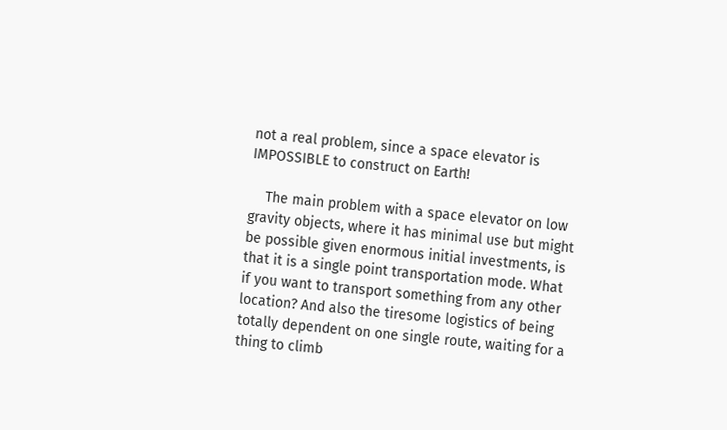not a real problem, since a space elevator is IMPOSSIBLE to construct on Earth!

    The main problem with a space elevator on low gravity objects, where it has minimal use but might be possible given enormous initial investments, is that it is a single point transportation mode. What if you want to transport something from any other location? And also the tiresome logistics of being totally dependent on one single route, waiting for a thing to climb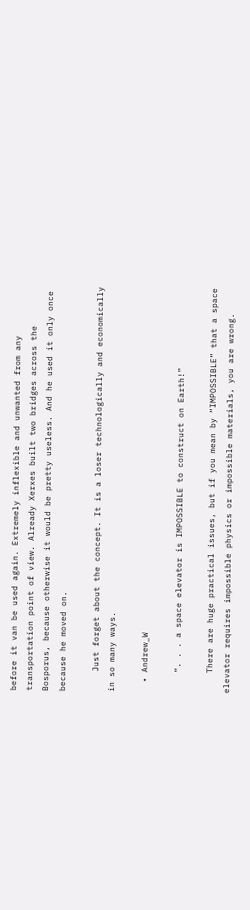before it van be used again. Extremely inflexible and unwanted from any transportation point of view. Already Xerxes built two bridges across the Bosporus, because otherwise it would be pretty useless. And he used it only once because he moved on.

    Just forget about the concept. It is a loser technologically and economically in so many ways.

  • Andrew_W

    “. . . a space elevator is IMPOSSIBLE to construct on Earth!”

    There are huge practical issues, but if you mean by “IMPOSSIBLE” that a space elevator requires impossible physics or impossible materials, you are wrong.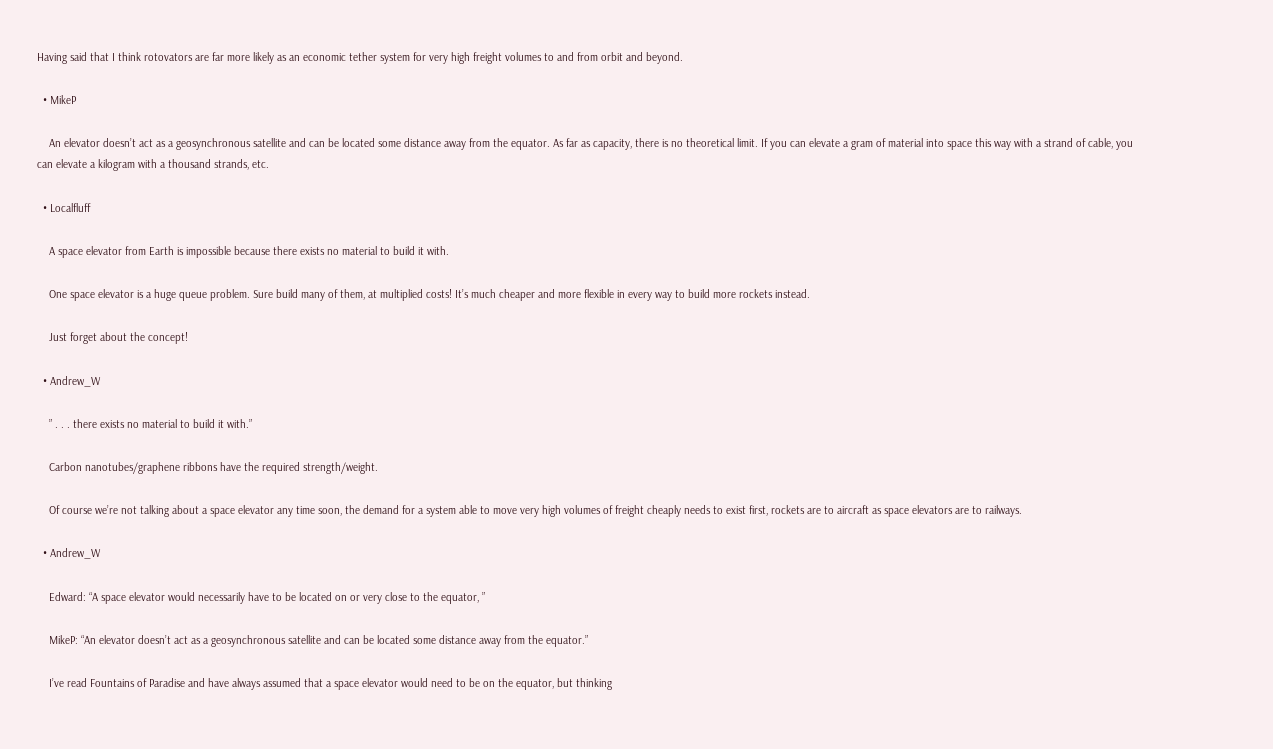Having said that I think rotovators are far more likely as an economic tether system for very high freight volumes to and from orbit and beyond.

  • MikeP

    An elevator doesn’t act as a geosynchronous satellite and can be located some distance away from the equator. As far as capacity, there is no theoretical limit. If you can elevate a gram of material into space this way with a strand of cable, you can elevate a kilogram with a thousand strands, etc.

  • Localfluff

    A space elevator from Earth is impossible because there exists no material to build it with.

    One space elevator is a huge queue problem. Sure build many of them, at multiplied costs! It’s much cheaper and more flexible in every way to build more rockets instead.

    Just forget about the concept!

  • Andrew_W

    ” . . . there exists no material to build it with.”

    Carbon nanotubes/graphene ribbons have the required strength/weight.

    Of course we’re not talking about a space elevator any time soon, the demand for a system able to move very high volumes of freight cheaply needs to exist first, rockets are to aircraft as space elevators are to railways.

  • Andrew_W

    Edward: “A space elevator would necessarily have to be located on or very close to the equator, ”

    MikeP: “An elevator doesn’t act as a geosynchronous satellite and can be located some distance away from the equator.”

    I’ve read Fountains of Paradise and have always assumed that a space elevator would need to be on the equator, but thinking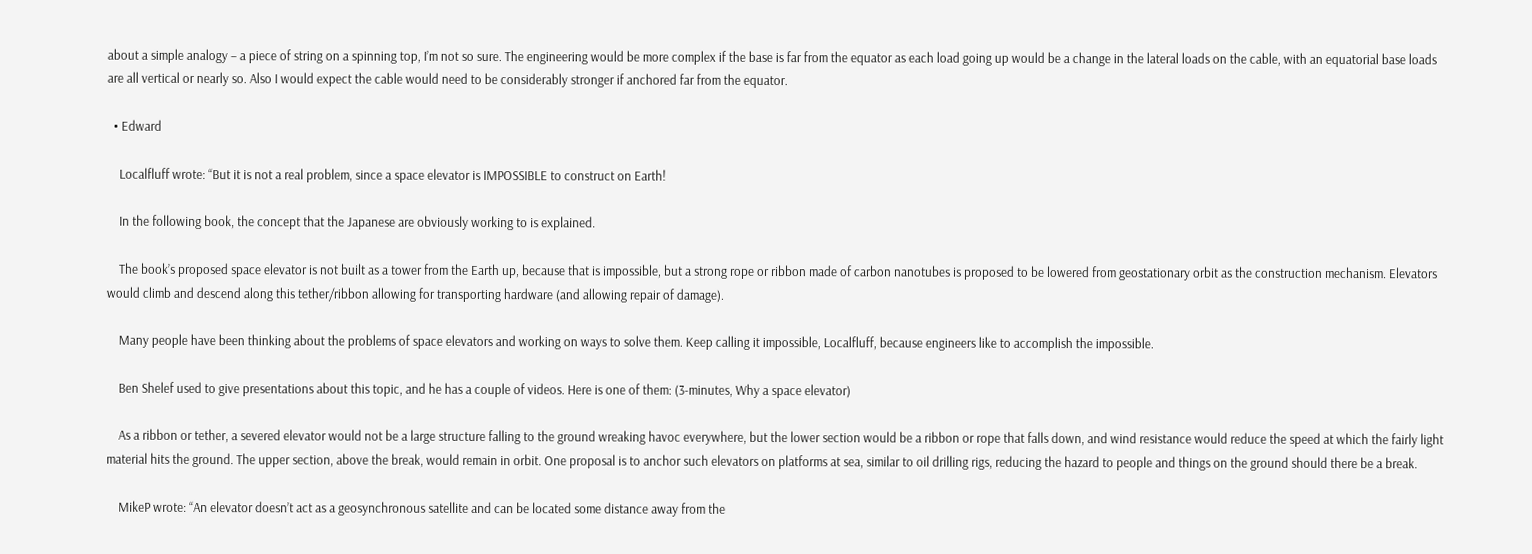about a simple analogy – a piece of string on a spinning top, I’m not so sure. The engineering would be more complex if the base is far from the equator as each load going up would be a change in the lateral loads on the cable, with an equatorial base loads are all vertical or nearly so. Also I would expect the cable would need to be considerably stronger if anchored far from the equator.

  • Edward

    Localfluff wrote: “But it is not a real problem, since a space elevator is IMPOSSIBLE to construct on Earth!

    In the following book, the concept that the Japanese are obviously working to is explained.

    The book’s proposed space elevator is not built as a tower from the Earth up, because that is impossible, but a strong rope or ribbon made of carbon nanotubes is proposed to be lowered from geostationary orbit as the construction mechanism. Elevators would climb and descend along this tether/ribbon allowing for transporting hardware (and allowing repair of damage).

    Many people have been thinking about the problems of space elevators and working on ways to solve them. Keep calling it impossible, Localfluff, because engineers like to accomplish the impossible.

    Ben Shelef used to give presentations about this topic, and he has a couple of videos. Here is one of them: (3-minutes, Why a space elevator)

    As a ribbon or tether, a severed elevator would not be a large structure falling to the ground wreaking havoc everywhere, but the lower section would be a ribbon or rope that falls down, and wind resistance would reduce the speed at which the fairly light material hits the ground. The upper section, above the break, would remain in orbit. One proposal is to anchor such elevators on platforms at sea, similar to oil drilling rigs, reducing the hazard to people and things on the ground should there be a break.

    MikeP wrote: “An elevator doesn’t act as a geosynchronous satellite and can be located some distance away from the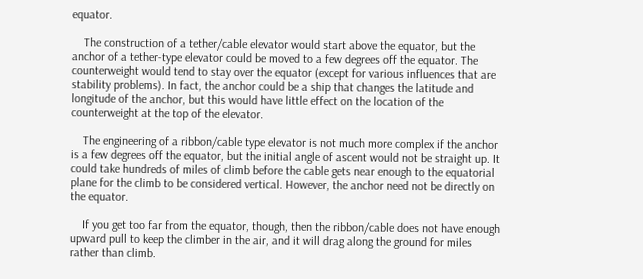equator.

    The construction of a tether/cable elevator would start above the equator, but the anchor of a tether-type elevator could be moved to a few degrees off the equator. The counterweight would tend to stay over the equator (except for various influences that are stability problems). In fact, the anchor could be a ship that changes the latitude and longitude of the anchor, but this would have little effect on the location of the counterweight at the top of the elevator.

    The engineering of a ribbon/cable type elevator is not much more complex if the anchor is a few degrees off the equator, but the initial angle of ascent would not be straight up. It could take hundreds of miles of climb before the cable gets near enough to the equatorial plane for the climb to be considered vertical. However, the anchor need not be directly on the equator.

    If you get too far from the equator, though, then the ribbon/cable does not have enough upward pull to keep the climber in the air, and it will drag along the ground for miles rather than climb.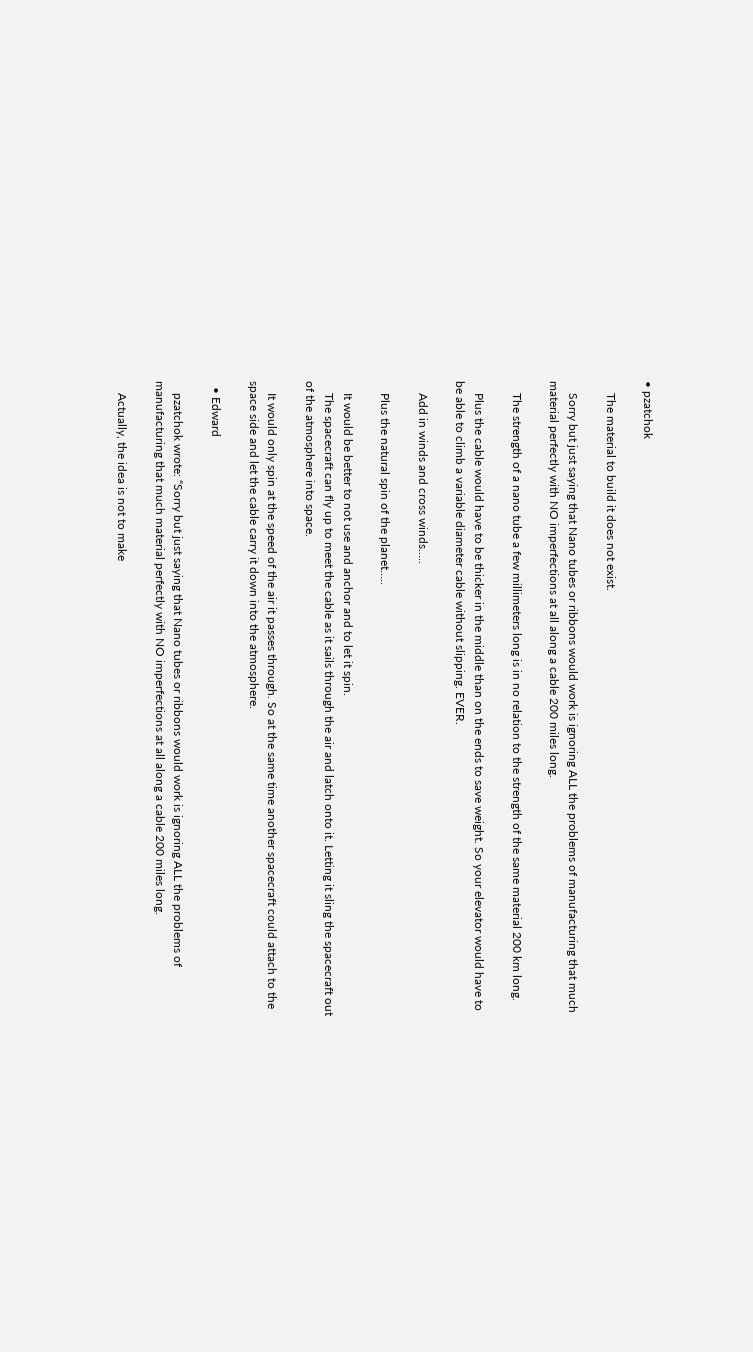• pzatchok

    The material to build it does not exist.

    Sorry but just saying that Nano tubes or ribbons would work is ignoring ALL the problems of manufacturing that much material perfectly with NO imperfections at all along a cable 200 miles long.

    The strength of a nano tube a few millimeters long is in no relation to the strength of the same material 200 km long.

    Plus the cable would have to be thicker in the middle than on the ends to save weight. So your elevator would have to be able to climb a variable diameter cable without slipping. EVER.

    Add in winds and cross winds…..

    Plus the natural spin of the planet…..

    It would be better to not use and anchor and to let it spin.
    The spacecraft can fly up to meet the cable as it sails through the air and latch onto it. Letting it sling the spacecraft out of the atmosphere into space.

    It would only spin at the speed of the air it passes through. So at the same time another spacecraft could attach to the space side and let the cable carry it down into the atmosphere.

  • Edward

    pzatchok wrote: “Sorry but just saying that Nano tubes or ribbons would work is ignoring ALL the problems of manufacturing that much material perfectly with NO imperfections at all along a cable 200 miles long.

    Actually, the idea is not to make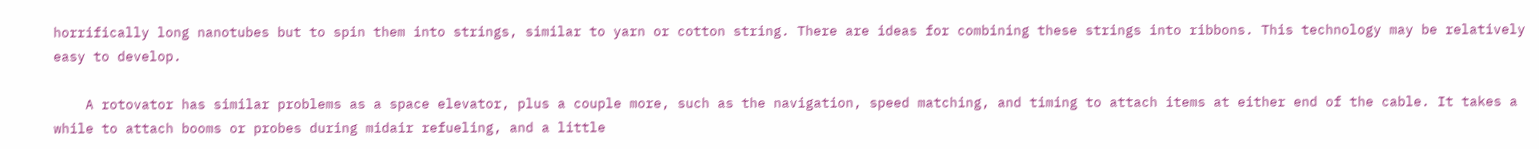horrifically long nanotubes but to spin them into strings, similar to yarn or cotton string. There are ideas for combining these strings into ribbons. This technology may be relatively easy to develop.

    A rotovator has similar problems as a space elevator, plus a couple more, such as the navigation, speed matching, and timing to attach items at either end of the cable. It takes a while to attach booms or probes during midair refueling, and a little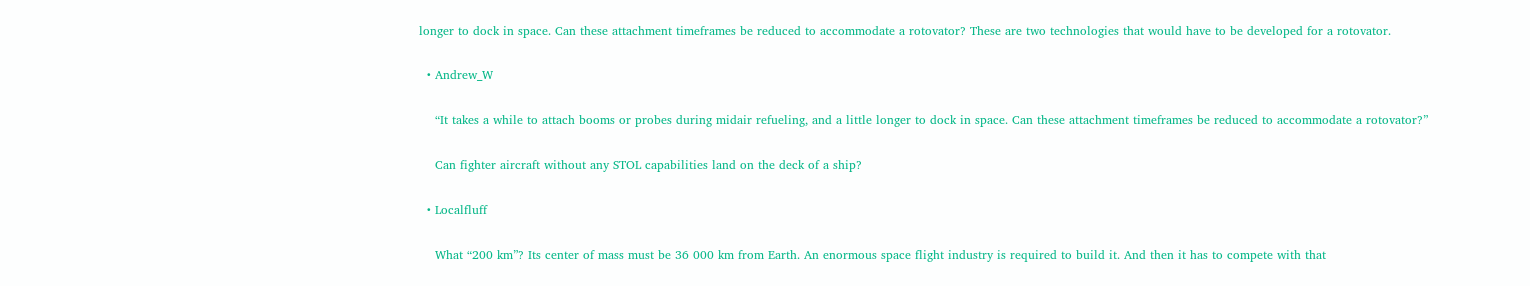longer to dock in space. Can these attachment timeframes be reduced to accommodate a rotovator? These are two technologies that would have to be developed for a rotovator.

  • Andrew_W

    “It takes a while to attach booms or probes during midair refueling, and a little longer to dock in space. Can these attachment timeframes be reduced to accommodate a rotovator?”

    Can fighter aircraft without any STOL capabilities land on the deck of a ship?

  • Localfluff

    What “200 km”? Its center of mass must be 36 000 km from Earth. An enormous space flight industry is required to build it. And then it has to compete with that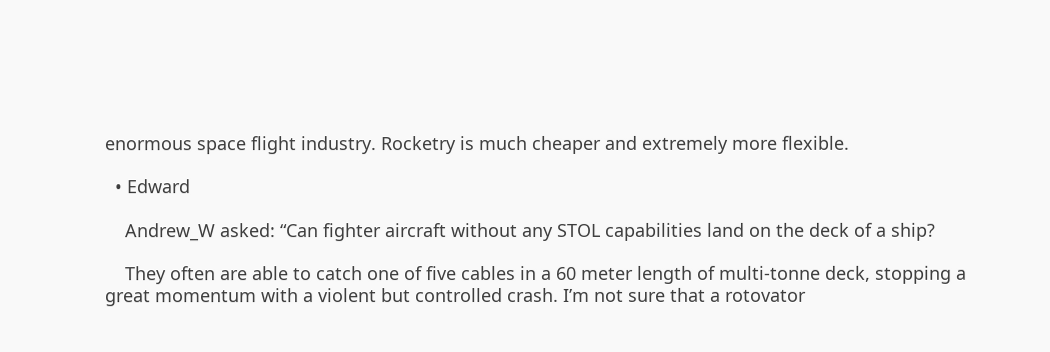enormous space flight industry. Rocketry is much cheaper and extremely more flexible.

  • Edward

    Andrew_W asked: “Can fighter aircraft without any STOL capabilities land on the deck of a ship?

    They often are able to catch one of five cables in a 60 meter length of multi-tonne deck, stopping a great momentum with a violent but controlled crash. I’m not sure that a rotovator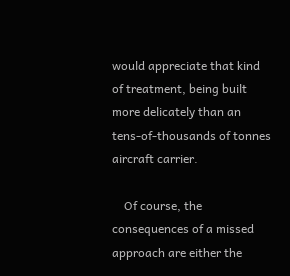would appreciate that kind of treatment, being built more delicately than an tens-of-thousands of tonnes aircraft carrier.

    Of course, the consequences of a missed approach are either the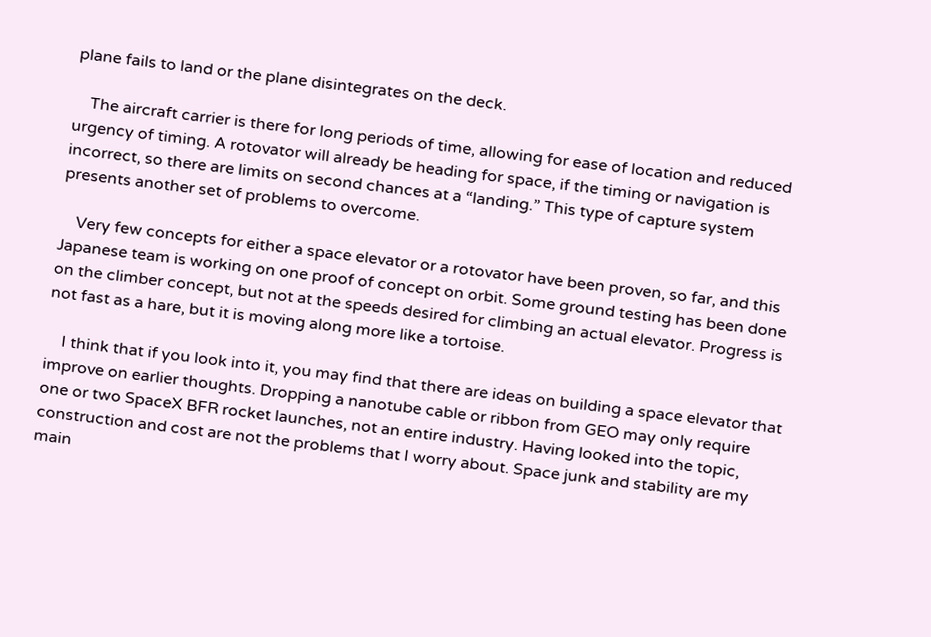plane fails to land or the plane disintegrates on the deck.

    The aircraft carrier is there for long periods of time, allowing for ease of location and reduced urgency of timing. A rotovator will already be heading for space, if the timing or navigation is incorrect, so there are limits on second chances at a “landing.” This type of capture system presents another set of problems to overcome.

    Very few concepts for either a space elevator or a rotovator have been proven, so far, and this Japanese team is working on one proof of concept on orbit. Some ground testing has been done on the climber concept, but not at the speeds desired for climbing an actual elevator. Progress is not fast as a hare, but it is moving along more like a tortoise.

    I think that if you look into it, you may find that there are ideas on building a space elevator that improve on earlier thoughts. Dropping a nanotube cable or ribbon from GEO may only require one or two SpaceX BFR rocket launches, not an entire industry. Having looked into the topic, construction and cost are not the problems that I worry about. Space junk and stability are my main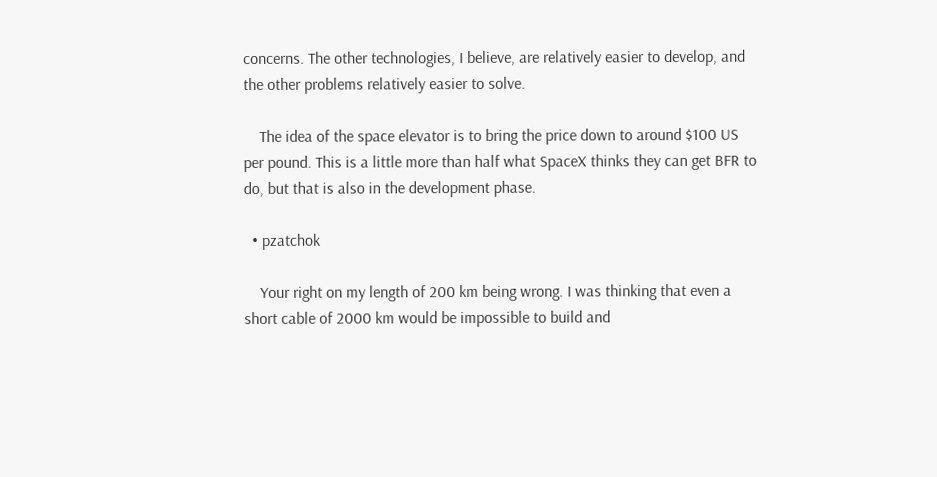concerns. The other technologies, I believe, are relatively easier to develop, and the other problems relatively easier to solve.

    The idea of the space elevator is to bring the price down to around $100 US per pound. This is a little more than half what SpaceX thinks they can get BFR to do, but that is also in the development phase.

  • pzatchok

    Your right on my length of 200 km being wrong. I was thinking that even a short cable of 2000 km would be impossible to build and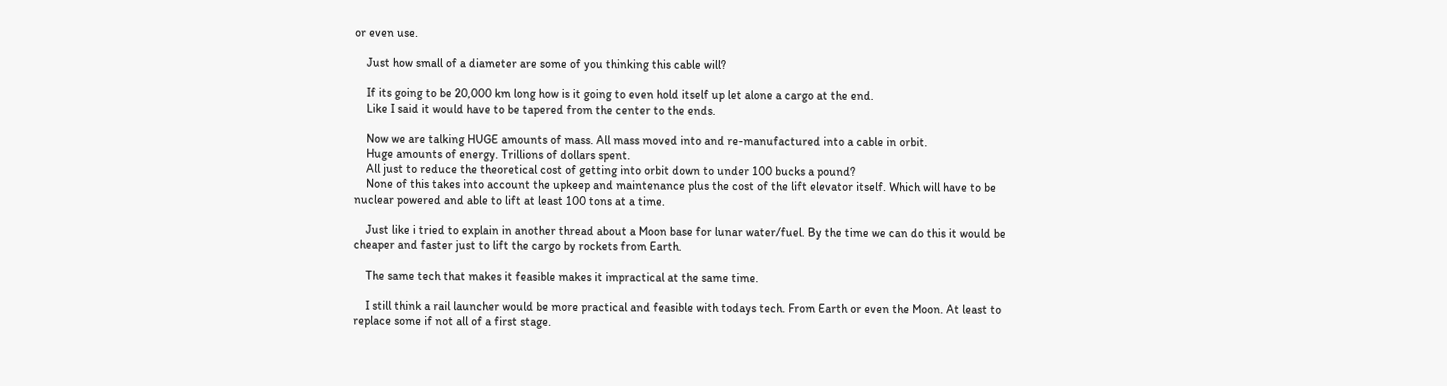or even use.

    Just how small of a diameter are some of you thinking this cable will?

    If its going to be 20,000 km long how is it going to even hold itself up let alone a cargo at the end.
    Like I said it would have to be tapered from the center to the ends.

    Now we are talking HUGE amounts of mass. All mass moved into and re-manufactured into a cable in orbit.
    Huge amounts of energy. Trillions of dollars spent.
    All just to reduce the theoretical cost of getting into orbit down to under 100 bucks a pound?
    None of this takes into account the upkeep and maintenance plus the cost of the lift elevator itself. Which will have to be nuclear powered and able to lift at least 100 tons at a time.

    Just like i tried to explain in another thread about a Moon base for lunar water/fuel. By the time we can do this it would be cheaper and faster just to lift the cargo by rockets from Earth.

    The same tech that makes it feasible makes it impractical at the same time.

    I still think a rail launcher would be more practical and feasible with todays tech. From Earth or even the Moon. At least to replace some if not all of a first stage.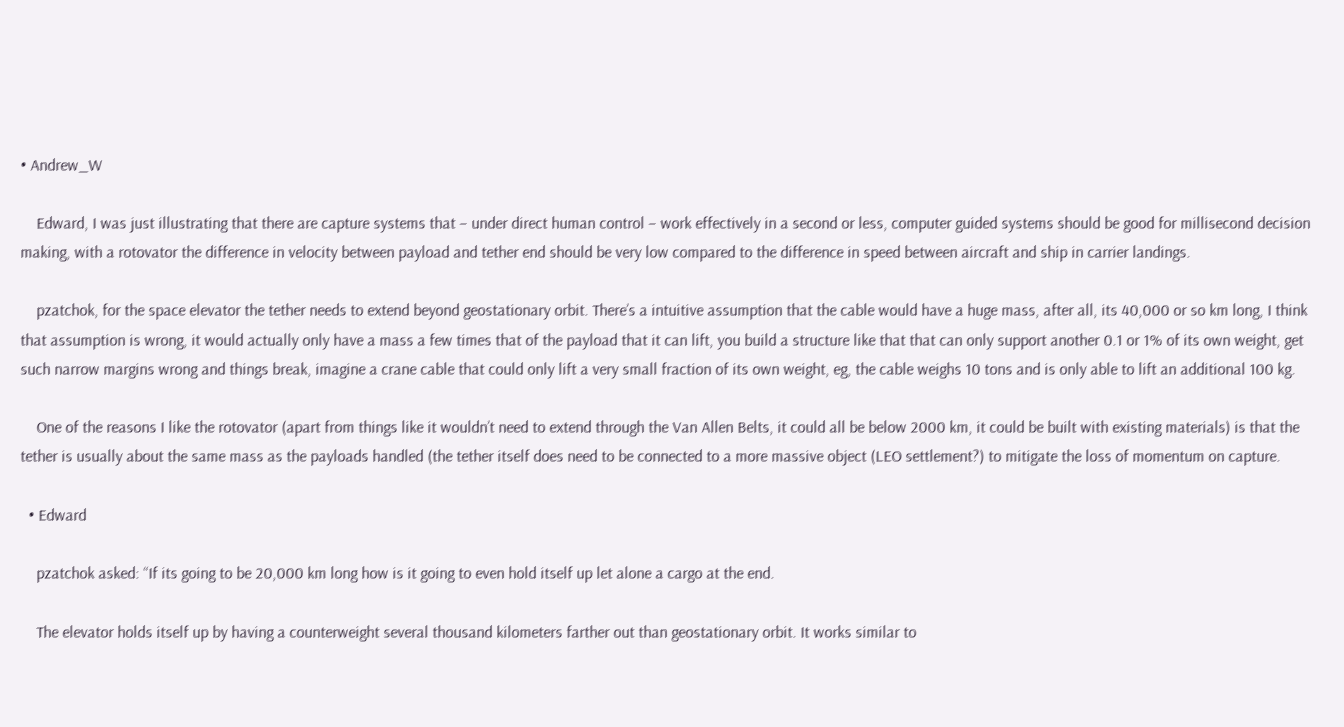• Andrew_W

    Edward, I was just illustrating that there are capture systems that – under direct human control – work effectively in a second or less, computer guided systems should be good for millisecond decision making, with a rotovator the difference in velocity between payload and tether end should be very low compared to the difference in speed between aircraft and ship in carrier landings.

    pzatchok, for the space elevator the tether needs to extend beyond geostationary orbit. There’s a intuitive assumption that the cable would have a huge mass, after all, its 40,000 or so km long, I think that assumption is wrong, it would actually only have a mass a few times that of the payload that it can lift, you build a structure like that that can only support another 0.1 or 1% of its own weight, get such narrow margins wrong and things break, imagine a crane cable that could only lift a very small fraction of its own weight, eg, the cable weighs 10 tons and is only able to lift an additional 100 kg.

    One of the reasons I like the rotovator (apart from things like it wouldn’t need to extend through the Van Allen Belts, it could all be below 2000 km, it could be built with existing materials) is that the tether is usually about the same mass as the payloads handled (the tether itself does need to be connected to a more massive object (LEO settlement?) to mitigate the loss of momentum on capture.

  • Edward

    pzatchok asked: “If its going to be 20,000 km long how is it going to even hold itself up let alone a cargo at the end.

    The elevator holds itself up by having a counterweight several thousand kilometers farther out than geostationary orbit. It works similar to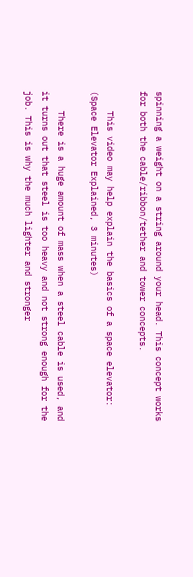spinning a weight on a string around your head. This concept works for both the cable/ribbon/tether and tower concepts.

    This video may help explain the basics of a space elevator: (Space Elevator Explained, 3 minutes)

    There is a huge amount of mass when a steel cable is used, and it turns out that steel is too heavy and not strong enough for the job. This is why the much lighter and stronger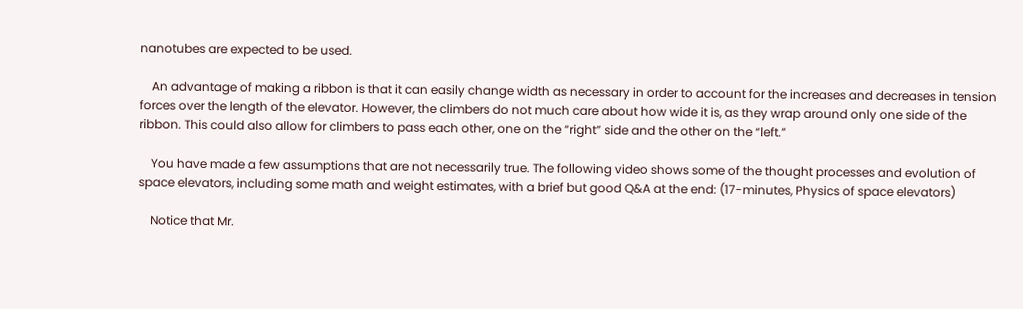nanotubes are expected to be used.

    An advantage of making a ribbon is that it can easily change width as necessary in order to account for the increases and decreases in tension forces over the length of the elevator. However, the climbers do not much care about how wide it is, as they wrap around only one side of the ribbon. This could also allow for climbers to pass each other, one on the “right” side and the other on the “left.”

    You have made a few assumptions that are not necessarily true. The following video shows some of the thought processes and evolution of space elevators, including some math and weight estimates, with a brief but good Q&A at the end: (17-minutes, Physics of space elevators)

    Notice that Mr.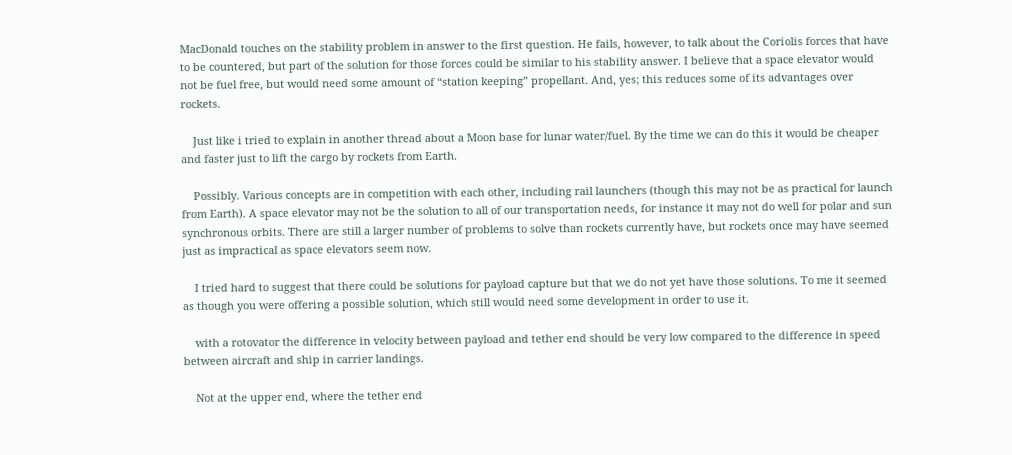MacDonald touches on the stability problem in answer to the first question. He fails, however, to talk about the Coriolis forces that have to be countered, but part of the solution for those forces could be similar to his stability answer. I believe that a space elevator would not be fuel free, but would need some amount of “station keeping” propellant. And, yes; this reduces some of its advantages over rockets.

    Just like i tried to explain in another thread about a Moon base for lunar water/fuel. By the time we can do this it would be cheaper and faster just to lift the cargo by rockets from Earth.

    Possibly. Various concepts are in competition with each other, including rail launchers (though this may not be as practical for launch from Earth). A space elevator may not be the solution to all of our transportation needs, for instance it may not do well for polar and sun synchronous orbits. There are still a larger number of problems to solve than rockets currently have, but rockets once may have seemed just as impractical as space elevators seem now.

    I tried hard to suggest that there could be solutions for payload capture but that we do not yet have those solutions. To me it seemed as though you were offering a possible solution, which still would need some development in order to use it.

    with a rotovator the difference in velocity between payload and tether end should be very low compared to the difference in speed between aircraft and ship in carrier landings.

    Not at the upper end, where the tether end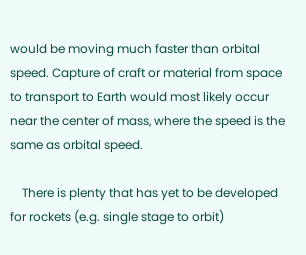would be moving much faster than orbital speed. Capture of craft or material from space to transport to Earth would most likely occur near the center of mass, where the speed is the same as orbital speed.

    There is plenty that has yet to be developed for rockets (e.g. single stage to orbit)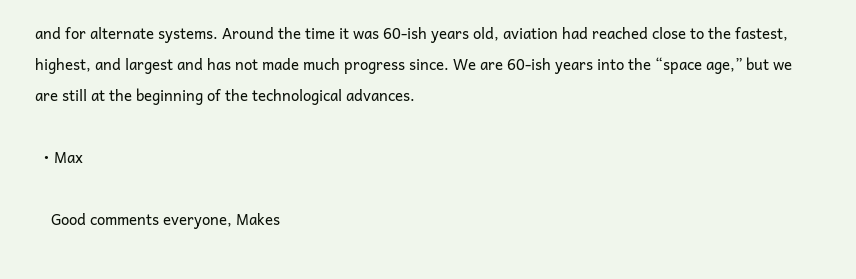and for alternate systems. Around the time it was 60-ish years old, aviation had reached close to the fastest, highest, and largest and has not made much progress since. We are 60-ish years into the “space age,” but we are still at the beginning of the technological advances.

  • Max

    Good comments everyone, Makes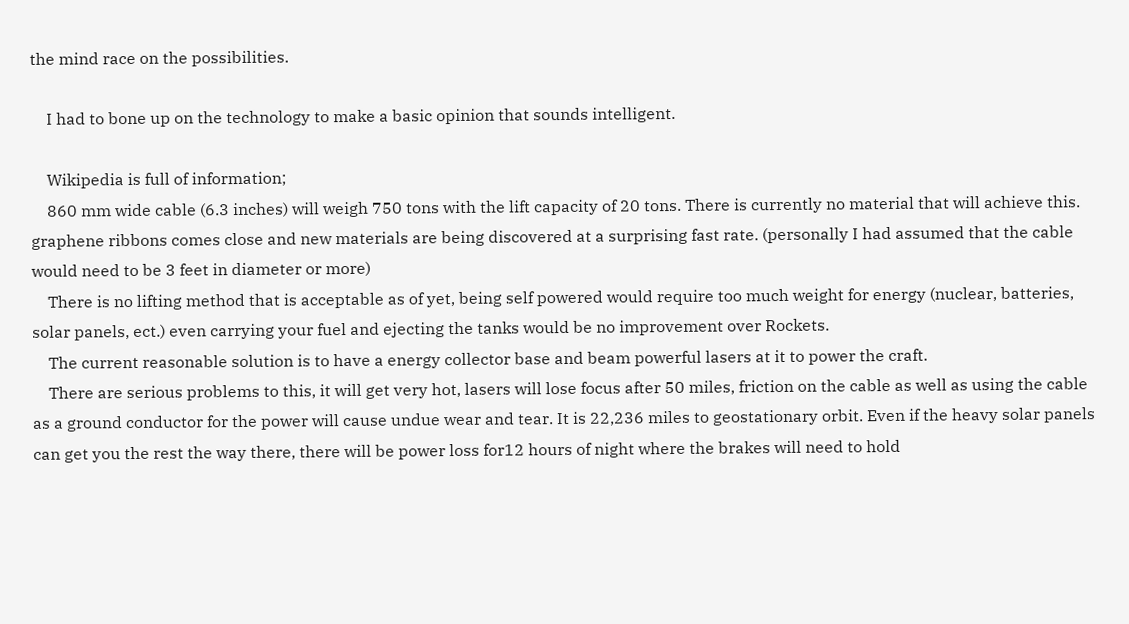the mind race on the possibilities.

    I had to bone up on the technology to make a basic opinion that sounds intelligent.

    Wikipedia is full of information;
    860 mm wide cable (6.3 inches) will weigh 750 tons with the lift capacity of 20 tons. There is currently no material that will achieve this. graphene ribbons comes close and new materials are being discovered at a surprising fast rate. (personally I had assumed that the cable would need to be 3 feet in diameter or more)
    There is no lifting method that is acceptable as of yet, being self powered would require too much weight for energy (nuclear, batteries, solar panels, ect.) even carrying your fuel and ejecting the tanks would be no improvement over Rockets.
    The current reasonable solution is to have a energy collector base and beam powerful lasers at it to power the craft.
    There are serious problems to this, it will get very hot, lasers will lose focus after 50 miles, friction on the cable as well as using the cable as a ground conductor for the power will cause undue wear and tear. It is 22,236 miles to geostationary orbit. Even if the heavy solar panels can get you the rest the way there, there will be power loss for12 hours of night where the brakes will need to hold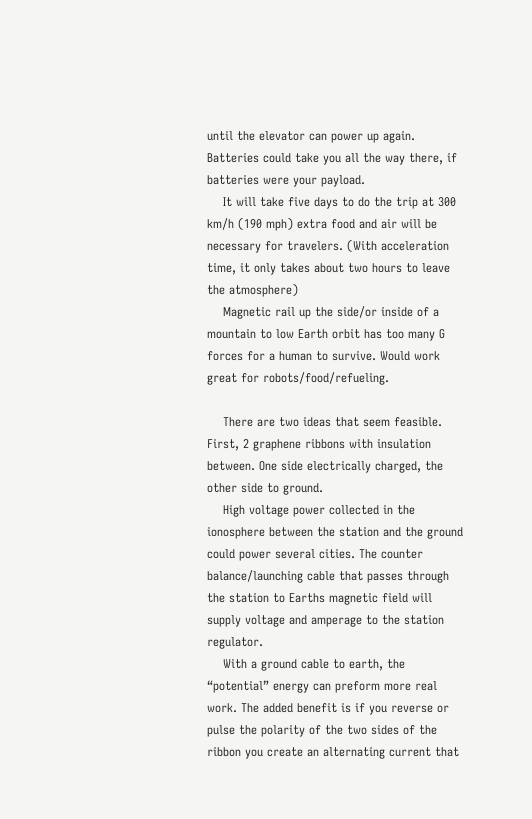until the elevator can power up again. Batteries could take you all the way there, if batteries were your payload.
    It will take five days to do the trip at 300 km/h (190 mph) extra food and air will be necessary for travelers. (With acceleration time, it only takes about two hours to leave the atmosphere)
    Magnetic rail up the side/or inside of a mountain to low Earth orbit has too many G forces for a human to survive. Would work great for robots/food/refueling.

    There are two ideas that seem feasible. First, 2 graphene ribbons with insulation between. One side electrically charged, the other side to ground.
    High voltage power collected in the ionosphere between the station and the ground could power several cities. The counter balance/launching cable that passes through the station to Earths magnetic field will supply voltage and amperage to the station regulator.
    With a ground cable to earth, the “potential” energy can preform more real work. The added benefit is if you reverse or pulse the polarity of the two sides of the ribbon you create an alternating current that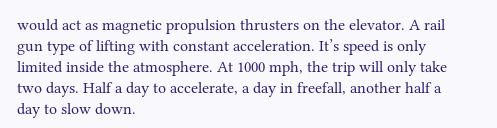would act as magnetic propulsion thrusters on the elevator. A rail gun type of lifting with constant acceleration. It’s speed is only limited inside the atmosphere. At 1000 mph, the trip will only take two days. Half a day to accelerate, a day in freefall, another half a day to slow down.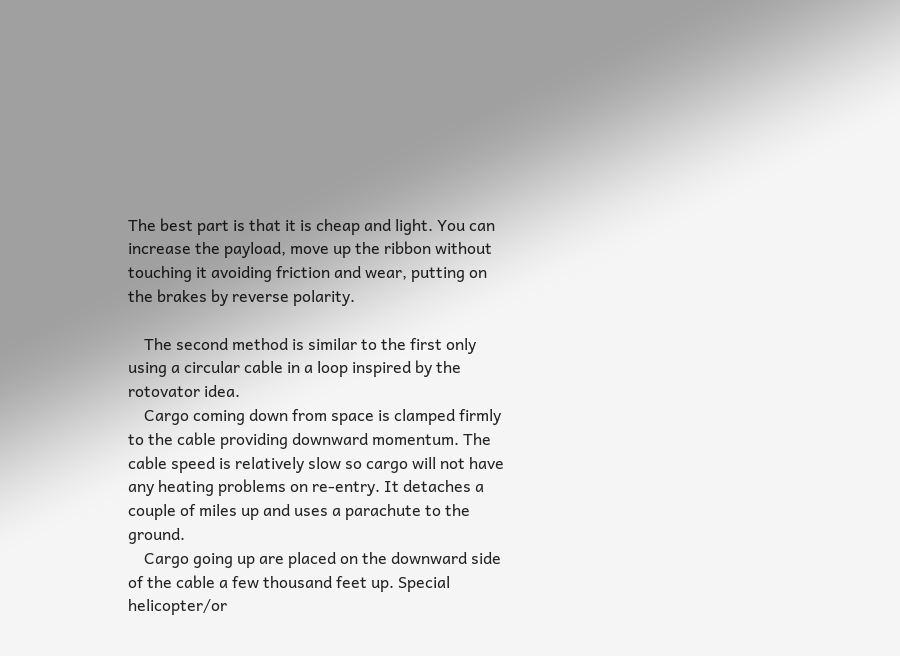The best part is that it is cheap and light. You can increase the payload, move up the ribbon without touching it avoiding friction and wear, putting on the brakes by reverse polarity.

    The second method is similar to the first only using a circular cable in a loop inspired by the rotovator idea.
    Cargo coming down from space is clamped firmly to the cable providing downward momentum. The cable speed is relatively slow so cargo will not have any heating problems on re-entry. It detaches a couple of miles up and uses a parachute to the ground.
    Cargo going up are placed on the downward side of the cable a few thousand feet up. Special helicopter/or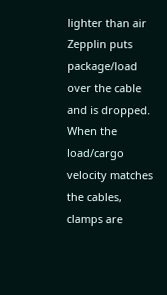lighter than air Zepplin puts package/load over the cable and is dropped. When the load/cargo velocity matches the cables, clamps are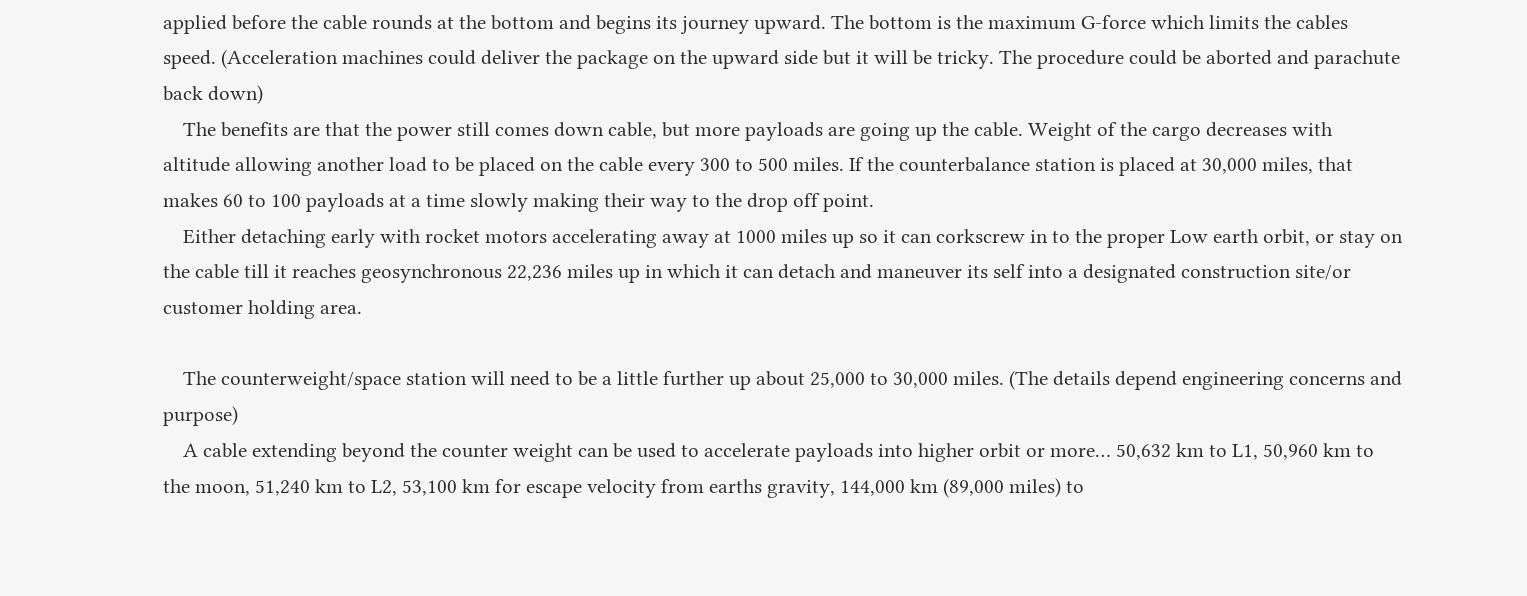applied before the cable rounds at the bottom and begins its journey upward. The bottom is the maximum G-force which limits the cables speed. (Acceleration machines could deliver the package on the upward side but it will be tricky. The procedure could be aborted and parachute back down)
    The benefits are that the power still comes down cable, but more payloads are going up the cable. Weight of the cargo decreases with altitude allowing another load to be placed on the cable every 300 to 500 miles. If the counterbalance station is placed at 30,000 miles, that makes 60 to 100 payloads at a time slowly making their way to the drop off point.
    Either detaching early with rocket motors accelerating away at 1000 miles up so it can corkscrew in to the proper Low earth orbit, or stay on the cable till it reaches geosynchronous 22,236 miles up in which it can detach and maneuver its self into a designated construction site/or customer holding area.

    The counterweight/space station will need to be a little further up about 25,000 to 30,000 miles. (The details depend engineering concerns and purpose)
    A cable extending beyond the counter weight can be used to accelerate payloads into higher orbit or more… 50,632 km to L1, 50,960 km to the moon, 51,240 km to L2, 53,100 km for escape velocity from earths gravity, 144,000 km (89,000 miles) to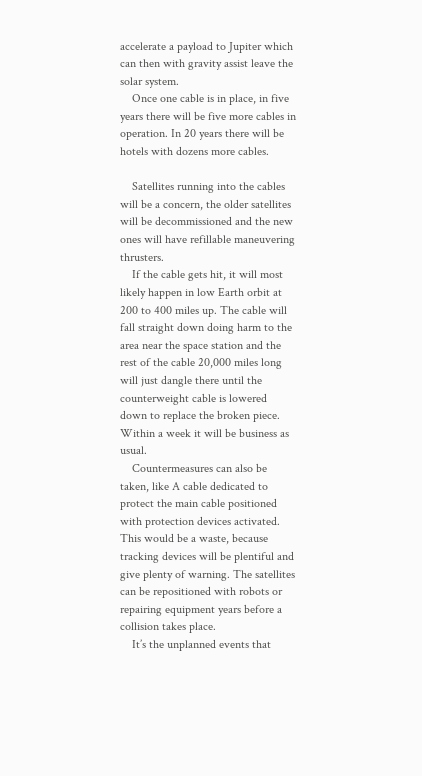accelerate a payload to Jupiter which can then with gravity assist leave the solar system.
    Once one cable is in place, in five years there will be five more cables in operation. In 20 years there will be hotels with dozens more cables.

    Satellites running into the cables will be a concern, the older satellites will be decommissioned and the new ones will have refillable maneuvering thrusters.
    If the cable gets hit, it will most likely happen in low Earth orbit at 200 to 400 miles up. The cable will fall straight down doing harm to the area near the space station and the rest of the cable 20,000 miles long will just dangle there until the counterweight cable is lowered down to replace the broken piece. Within a week it will be business as usual.
    Countermeasures can also be taken, like A cable dedicated to protect the main cable positioned with protection devices activated. This would be a waste, because tracking devices will be plentiful and give plenty of warning. The satellites can be repositioned with robots or repairing equipment years before a collision takes place.
    It’s the unplanned events that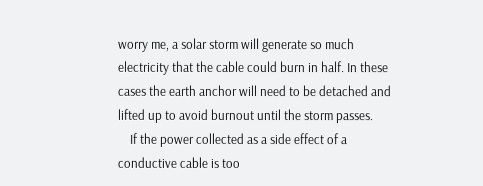worry me, a solar storm will generate so much electricity that the cable could burn in half. In these cases the earth anchor will need to be detached and lifted up to avoid burnout until the storm passes.
    If the power collected as a side effect of a conductive cable is too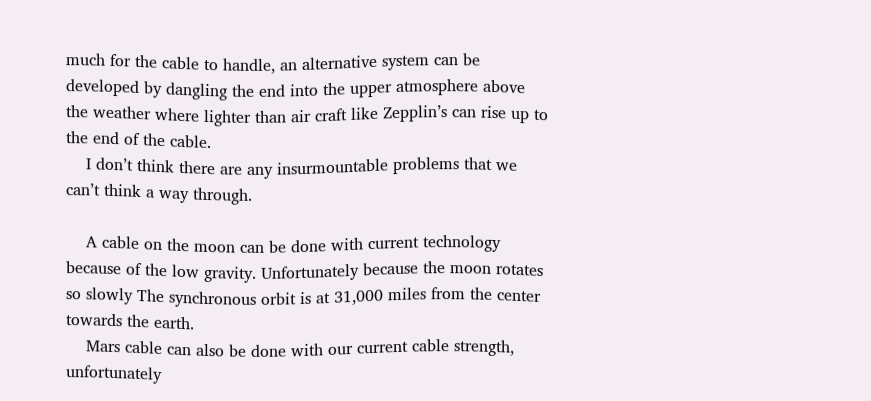much for the cable to handle, an alternative system can be developed by dangling the end into the upper atmosphere above the weather where lighter than air craft like Zepplin’s can rise up to the end of the cable.
    I don’t think there are any insurmountable problems that we can’t think a way through.

    A cable on the moon can be done with current technology because of the low gravity. Unfortunately because the moon rotates so slowly The synchronous orbit is at 31,000 miles from the center towards the earth.
    Mars cable can also be done with our current cable strength, unfortunately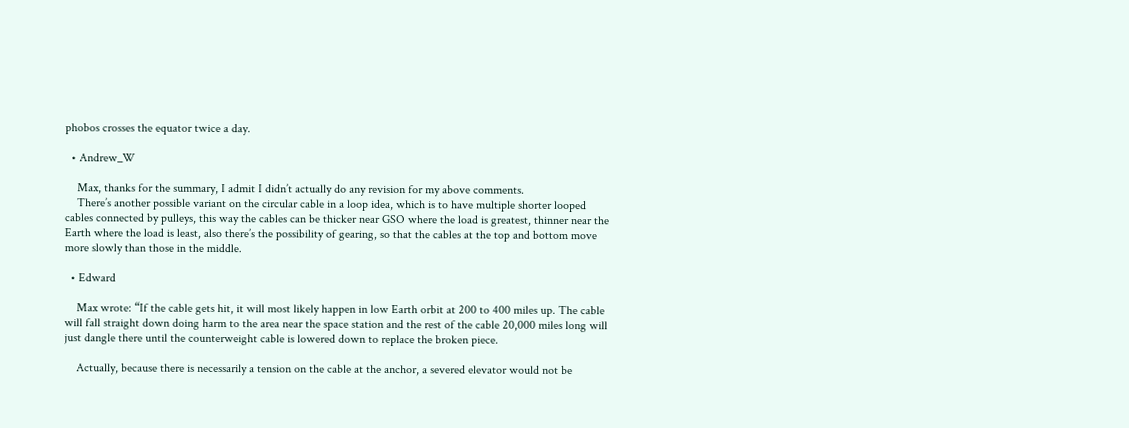phobos crosses the equator twice a day.

  • Andrew_W

    Max, thanks for the summary, I admit I didn’t actually do any revision for my above comments.
    There’s another possible variant on the circular cable in a loop idea, which is to have multiple shorter looped cables connected by pulleys, this way the cables can be thicker near GSO where the load is greatest, thinner near the Earth where the load is least, also there’s the possibility of gearing, so that the cables at the top and bottom move more slowly than those in the middle.

  • Edward

    Max wrote: “If the cable gets hit, it will most likely happen in low Earth orbit at 200 to 400 miles up. The cable will fall straight down doing harm to the area near the space station and the rest of the cable 20,000 miles long will just dangle there until the counterweight cable is lowered down to replace the broken piece.

    Actually, because there is necessarily a tension on the cable at the anchor, a severed elevator would not be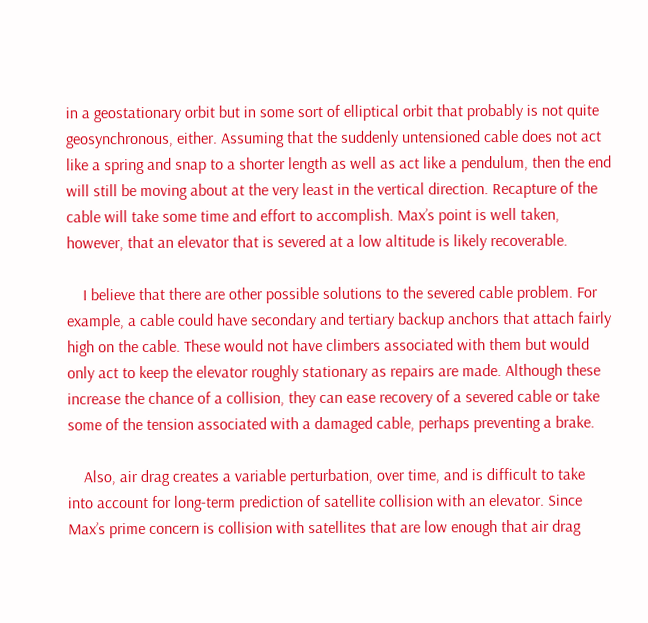in a geostationary orbit but in some sort of elliptical orbit that probably is not quite geosynchronous, either. Assuming that the suddenly untensioned cable does not act like a spring and snap to a shorter length as well as act like a pendulum, then the end will still be moving about at the very least in the vertical direction. Recapture of the cable will take some time and effort to accomplish. Max’s point is well taken, however, that an elevator that is severed at a low altitude is likely recoverable.

    I believe that there are other possible solutions to the severed cable problem. For example, a cable could have secondary and tertiary backup anchors that attach fairly high on the cable. These would not have climbers associated with them but would only act to keep the elevator roughly stationary as repairs are made. Although these increase the chance of a collision, they can ease recovery of a severed cable or take some of the tension associated with a damaged cable, perhaps preventing a brake.

    Also, air drag creates a variable perturbation, over time, and is difficult to take into account for long-term prediction of satellite collision with an elevator. Since Max’s prime concern is collision with satellites that are low enough that air drag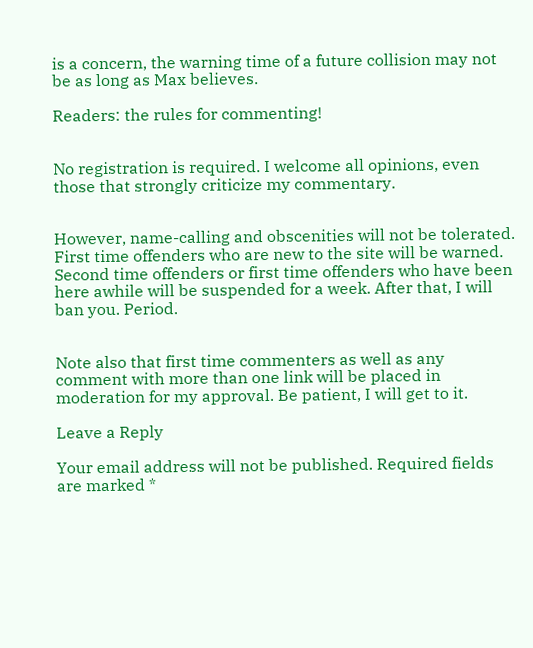is a concern, the warning time of a future collision may not be as long as Max believes.

Readers: the rules for commenting!


No registration is required. I welcome all opinions, even those that strongly criticize my commentary.


However, name-calling and obscenities will not be tolerated. First time offenders who are new to the site will be warned. Second time offenders or first time offenders who have been here awhile will be suspended for a week. After that, I will ban you. Period.


Note also that first time commenters as well as any comment with more than one link will be placed in moderation for my approval. Be patient, I will get to it.

Leave a Reply

Your email address will not be published. Required fields are marked *